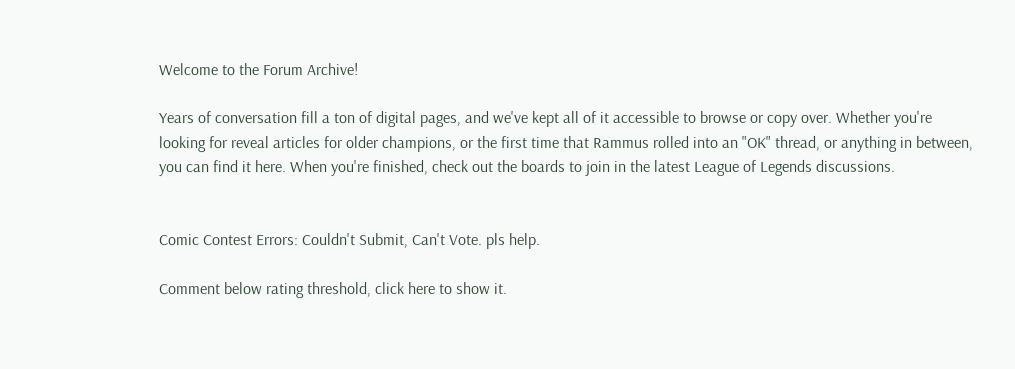Welcome to the Forum Archive!

Years of conversation fill a ton of digital pages, and we've kept all of it accessible to browse or copy over. Whether you're looking for reveal articles for older champions, or the first time that Rammus rolled into an "OK" thread, or anything in between, you can find it here. When you're finished, check out the boards to join in the latest League of Legends discussions.


Comic Contest Errors: Couldn't Submit, Can't Vote. pls help.

Comment below rating threshold, click here to show it.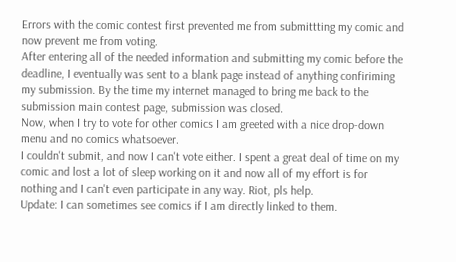Errors with the comic contest first prevented me from submittting my comic and now prevent me from voting.
After entering all of the needed information and submitting my comic before the deadline, I eventually was sent to a blank page instead of anything confiriming my submission. By the time my internet managed to bring me back to the submission main contest page, submission was closed.
Now, when I try to vote for other comics I am greeted with a nice drop-down menu and no comics whatsoever.
I couldn't submit, and now I can't vote either. I spent a great deal of time on my comic and lost a lot of sleep working on it and now all of my effort is for nothing and I can't even participate in any way. Riot, pls help.
Update: I can sometimes see comics if I am directly linked to them.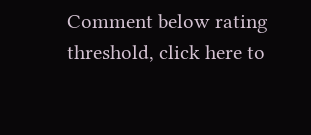Comment below rating threshold, click here to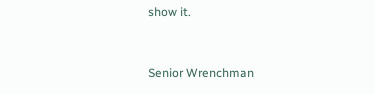show it.


Senior Wrenchman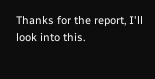Thanks for the report, I'll look into this.